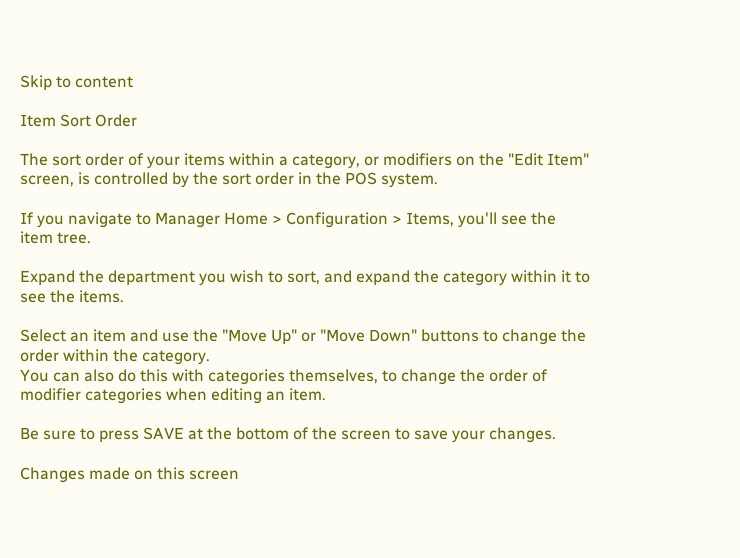Skip to content

Item Sort Order

The sort order of your items within a category, or modifiers on the "Edit Item" screen, is controlled by the sort order in the POS system.

If you navigate to Manager Home > Configuration > Items, you'll see the item tree.

Expand the department you wish to sort, and expand the category within it to see the items.

Select an item and use the "Move Up" or "Move Down" buttons to change the order within the category.
You can also do this with categories themselves, to change the order of modifier categories when editing an item.

Be sure to press SAVE at the bottom of the screen to save your changes.

Changes made on this screen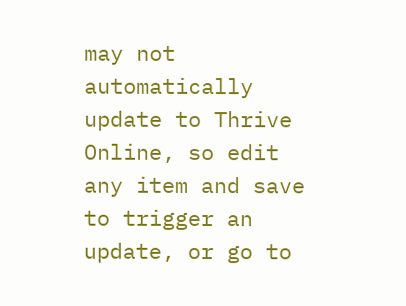may not automatically update to Thrive Online, so edit any item and save to trigger an update, or go to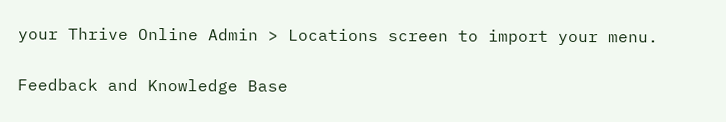your Thrive Online Admin > Locations screen to import your menu.

Feedback and Knowledge Base